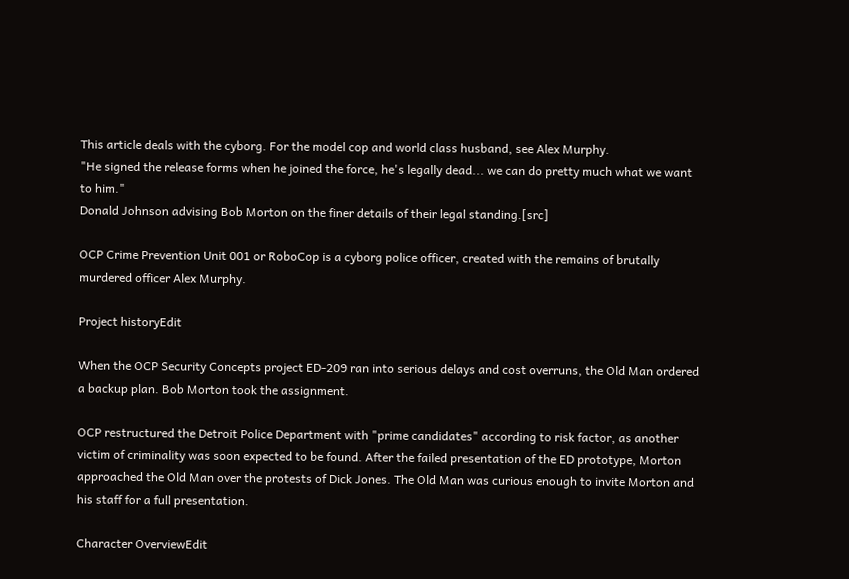This article deals with the cyborg. For the model cop and world class husband, see Alex Murphy.
"He signed the release forms when he joined the force, he's legally dead... we can do pretty much what we want to him."
Donald Johnson advising Bob Morton on the finer details of their legal standing.[src]

OCP Crime Prevention Unit 001 or RoboCop is a cyborg police officer, created with the remains of brutally murdered officer Alex Murphy.

Project historyEdit

When the OCP Security Concepts project ED-209 ran into serious delays and cost overruns, the Old Man ordered a backup plan. Bob Morton took the assignment.

OCP restructured the Detroit Police Department with "prime candidates" according to risk factor, as another victim of criminality was soon expected to be found. After the failed presentation of the ED prototype, Morton approached the Old Man over the protests of Dick Jones. The Old Man was curious enough to invite Morton and his staff for a full presentation.

Character OverviewEdit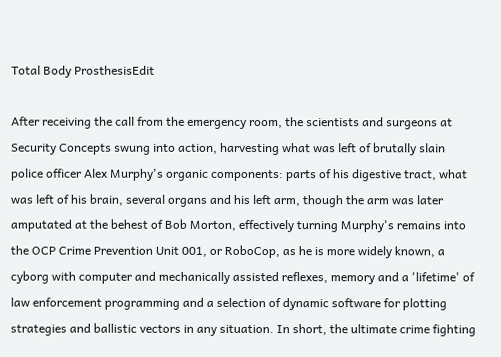Total Body ProsthesisEdit

After receiving the call from the emergency room, the scientists and surgeons at Security Concepts swung into action, harvesting what was left of brutally slain police officer Alex Murphy's organic components: parts of his digestive tract, what was left of his brain, several organs and his left arm, though the arm was later amputated at the behest of Bob Morton, effectively turning Murphy's remains into the OCP Crime Prevention Unit 001, or RoboCop, as he is more widely known, a cyborg with computer and mechanically assisted reflexes, memory and a 'lifetime' of law enforcement programming and a selection of dynamic software for plotting strategies and ballistic vectors in any situation. In short, the ultimate crime fighting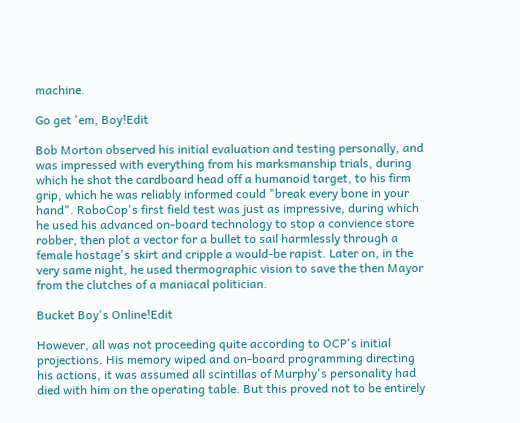machine.

Go get 'em, Boy!Edit

Bob Morton observed his initial evaluation and testing personally, and was impressed with everything from his marksmanship trials, during which he shot the cardboard head off a humanoid target, to his firm grip, which he was reliably informed could "break every bone in your hand". RoboCop's first field test was just as impressive, during which he used his advanced on-board technology to stop a convience store robber, then plot a vector for a bullet to sail harmlessly through a female hostage's skirt and cripple a would-be rapist. Later on, in the very same night, he used thermographic vision to save the then Mayor from the clutches of a maniacal politician.

Bucket Boy's Online!Edit

However, all was not proceeding quite according to OCP's initial projections. His memory wiped and on-board programming directing his actions, it was assumed all scintillas of Murphy's personality had died with him on the operating table. But this proved not to be entirely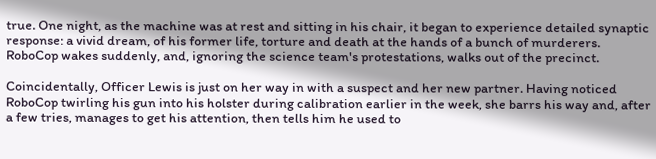true. One night, as the machine was at rest and sitting in his chair, it began to experience detailed synaptic response: a vivid dream, of his former life, torture and death at the hands of a bunch of murderers. RoboCop wakes suddenly, and, ignoring the science team's protestations, walks out of the precinct.

Coincidentally, Officer Lewis is just on her way in with a suspect and her new partner. Having noticed RoboCop twirling his gun into his holster during calibration earlier in the week, she barrs his way and, after a few tries, manages to get his attention, then tells him he used to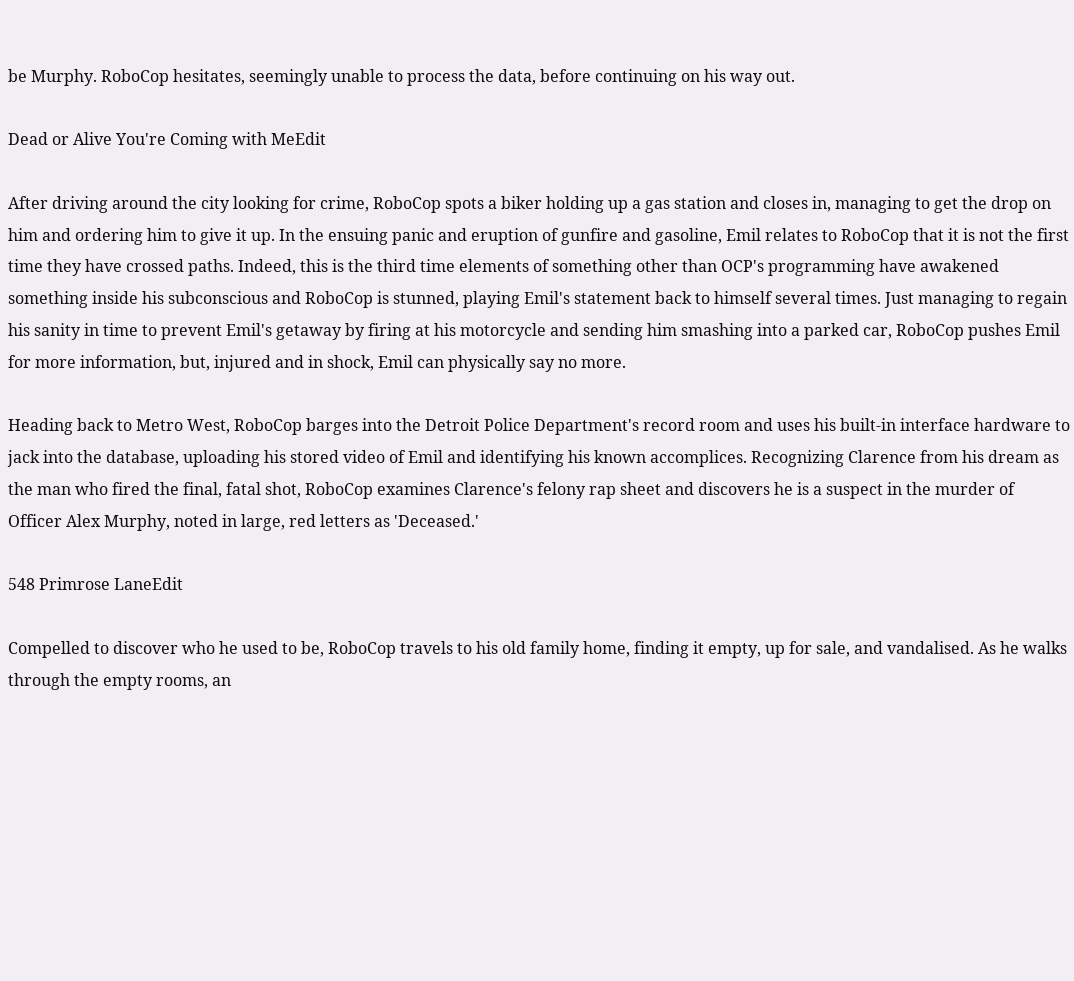be Murphy. RoboCop hesitates, seemingly unable to process the data, before continuing on his way out.

Dead or Alive You're Coming with MeEdit

After driving around the city looking for crime, RoboCop spots a biker holding up a gas station and closes in, managing to get the drop on him and ordering him to give it up. In the ensuing panic and eruption of gunfire and gasoline, Emil relates to RoboCop that it is not the first time they have crossed paths. Indeed, this is the third time elements of something other than OCP's programming have awakened something inside his subconscious and RoboCop is stunned, playing Emil's statement back to himself several times. Just managing to regain his sanity in time to prevent Emil's getaway by firing at his motorcycle and sending him smashing into a parked car, RoboCop pushes Emil for more information, but, injured and in shock, Emil can physically say no more.

Heading back to Metro West, RoboCop barges into the Detroit Police Department's record room and uses his built-in interface hardware to jack into the database, uploading his stored video of Emil and identifying his known accomplices. Recognizing Clarence from his dream as the man who fired the final, fatal shot, RoboCop examines Clarence's felony rap sheet and discovers he is a suspect in the murder of Officer Alex Murphy, noted in large, red letters as 'Deceased.'

548 Primrose LaneEdit

Compelled to discover who he used to be, RoboCop travels to his old family home, finding it empty, up for sale, and vandalised. As he walks through the empty rooms, an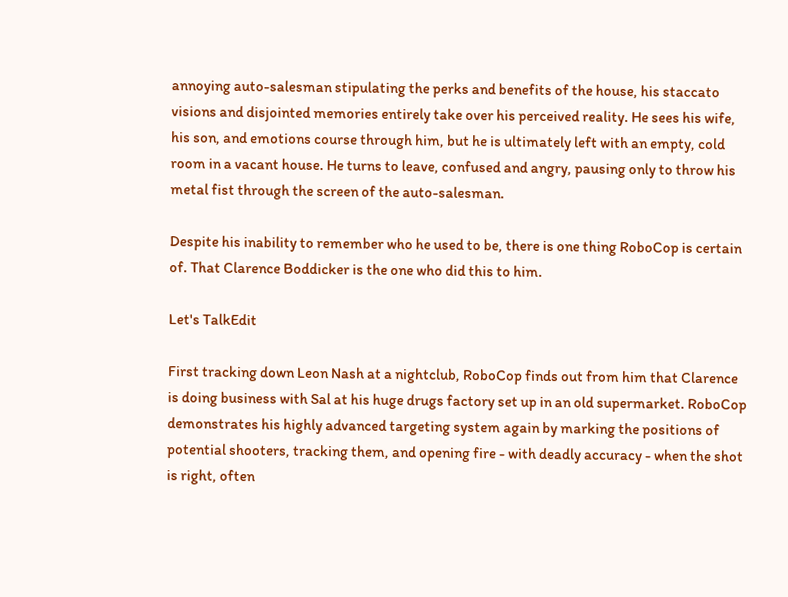annoying auto-salesman stipulating the perks and benefits of the house, his staccato visions and disjointed memories entirely take over his perceived reality. He sees his wife, his son, and emotions course through him, but he is ultimately left with an empty, cold room in a vacant house. He turns to leave, confused and angry, pausing only to throw his metal fist through the screen of the auto-salesman.

Despite his inability to remember who he used to be, there is one thing RoboCop is certain of. That Clarence Boddicker is the one who did this to him.

Let's TalkEdit

First tracking down Leon Nash at a nightclub, RoboCop finds out from him that Clarence is doing business with Sal at his huge drugs factory set up in an old supermarket. RoboCop demonstrates his highly advanced targeting system again by marking the positions of potential shooters, tracking them, and opening fire - with deadly accuracy - when the shot is right, often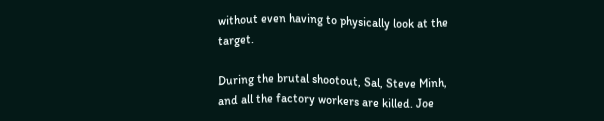without even having to physically look at the target.

During the brutal shootout, Sal, Steve Minh, and all the factory workers are killed. Joe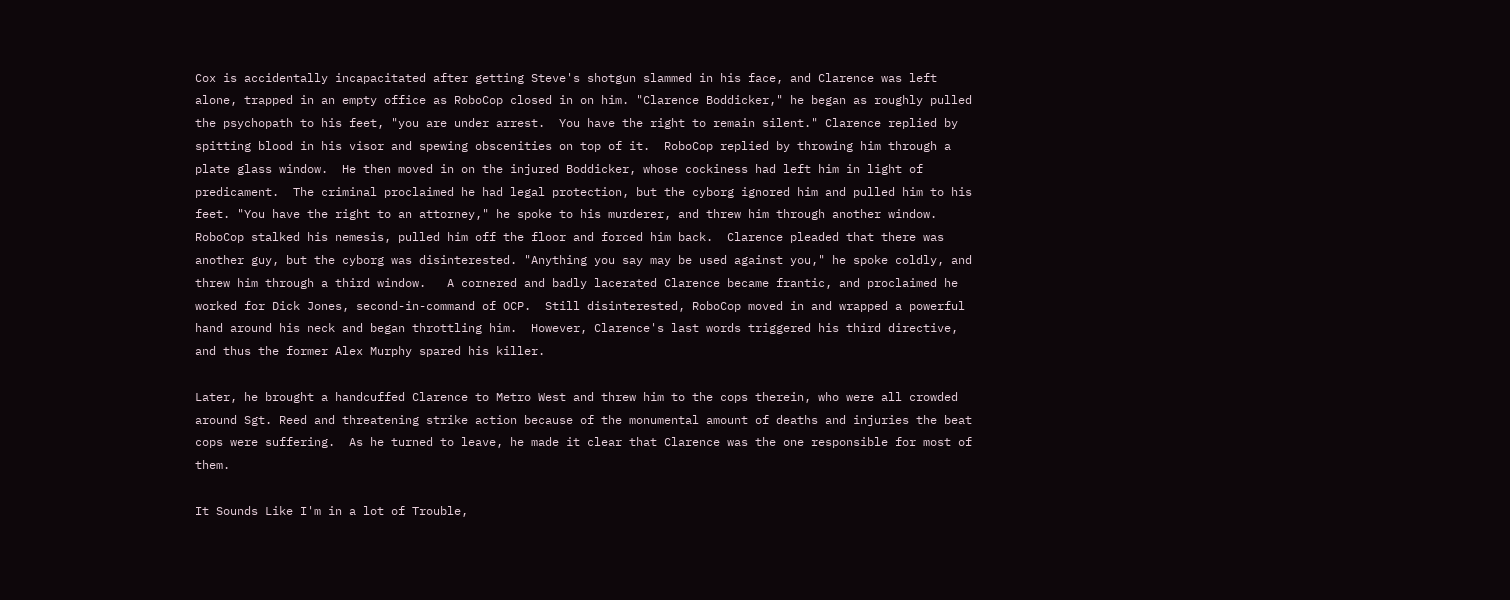Cox is accidentally incapacitated after getting Steve's shotgun slammed in his face, and Clarence was left alone, trapped in an empty office as RoboCop closed in on him. "Clarence Boddicker," he began as roughly pulled the psychopath to his feet, "you are under arrest.  You have the right to remain silent." Clarence replied by spitting blood in his visor and spewing obscenities on top of it.  RoboCop replied by throwing him through a plate glass window.  He then moved in on the injured Boddicker, whose cockiness had left him in light of predicament.  The criminal proclaimed he had legal protection, but the cyborg ignored him and pulled him to his feet. "You have the right to an attorney," he spoke to his murderer, and threw him through another window.  RoboCop stalked his nemesis, pulled him off the floor and forced him back.  Clarence pleaded that there was another guy, but the cyborg was disinterested. "Anything you say may be used against you," he spoke coldly, and threw him through a third window.   A cornered and badly lacerated Clarence became frantic, and proclaimed he worked for Dick Jones, second-in-command of OCP.  Still disinterested, RoboCop moved in and wrapped a powerful hand around his neck and began throttling him.  However, Clarence's last words triggered his third directive, and thus the former Alex Murphy spared his killer.

Later, he brought a handcuffed Clarence to Metro West and threw him to the cops therein, who were all crowded around Sgt. Reed and threatening strike action because of the monumental amount of deaths and injuries the beat cops were suffering.  As he turned to leave, he made it clear that Clarence was the one responsible for most of them.

It Sounds Like I'm in a lot of Trouble,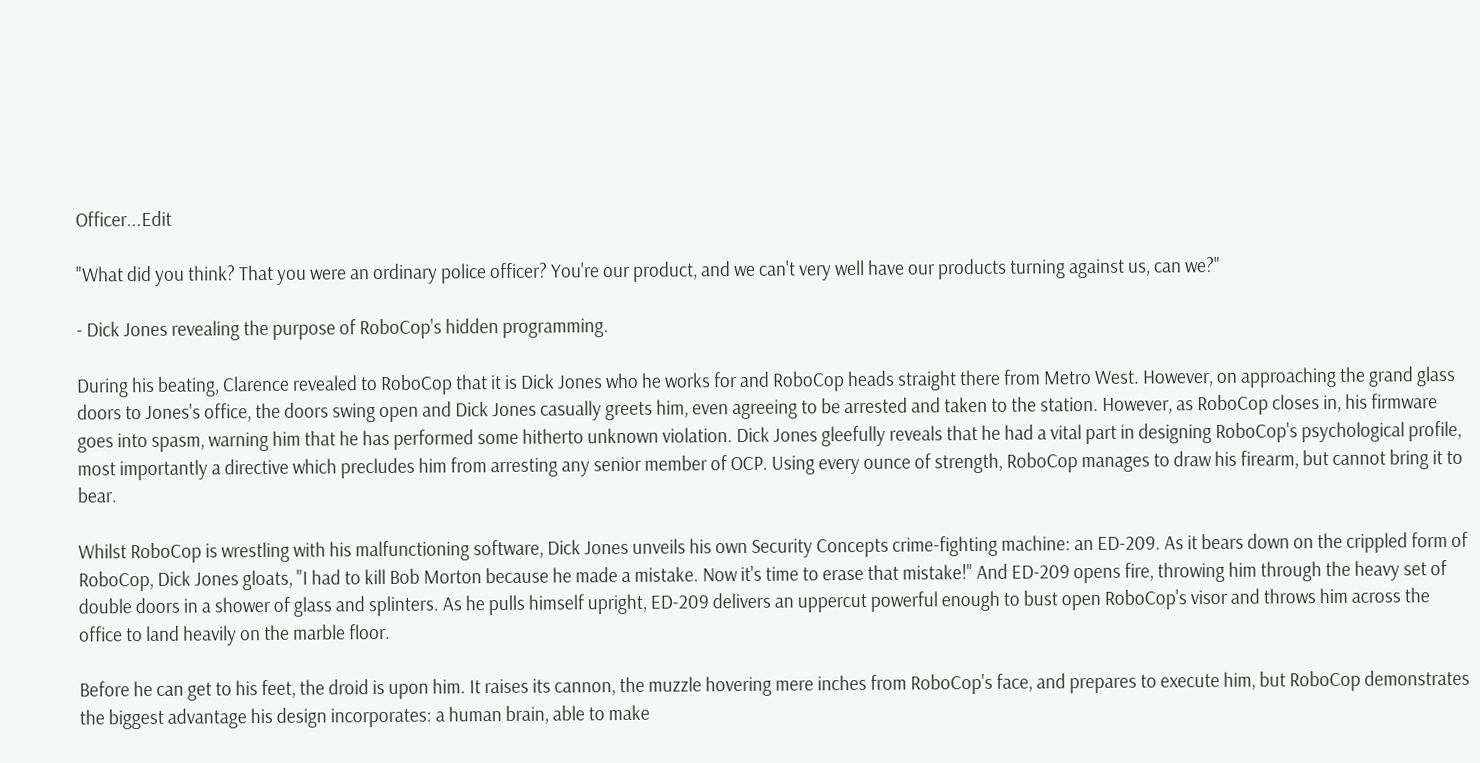Officer...Edit

"What did you think? That you were an ordinary police officer? You're our product, and we can't very well have our products turning against us, can we?"

- Dick Jones revealing the purpose of RoboCop's hidden programming.

During his beating, Clarence revealed to RoboCop that it is Dick Jones who he works for and RoboCop heads straight there from Metro West. However, on approaching the grand glass doors to Jones's office, the doors swing open and Dick Jones casually greets him, even agreeing to be arrested and taken to the station. However, as RoboCop closes in, his firmware goes into spasm, warning him that he has performed some hitherto unknown violation. Dick Jones gleefully reveals that he had a vital part in designing RoboCop's psychological profile, most importantly a directive which precludes him from arresting any senior member of OCP. Using every ounce of strength, RoboCop manages to draw his firearm, but cannot bring it to bear.

Whilst RoboCop is wrestling with his malfunctioning software, Dick Jones unveils his own Security Concepts crime-fighting machine: an ED-209. As it bears down on the crippled form of RoboCop, Dick Jones gloats, "I had to kill Bob Morton because he made a mistake. Now it's time to erase that mistake!" And ED-209 opens fire, throwing him through the heavy set of double doors in a shower of glass and splinters. As he pulls himself upright, ED-209 delivers an uppercut powerful enough to bust open RoboCop's visor and throws him across the office to land heavily on the marble floor.

Before he can get to his feet, the droid is upon him. It raises its cannon, the muzzle hovering mere inches from RoboCop's face, and prepares to execute him, but RoboCop demonstrates the biggest advantage his design incorporates: a human brain, able to make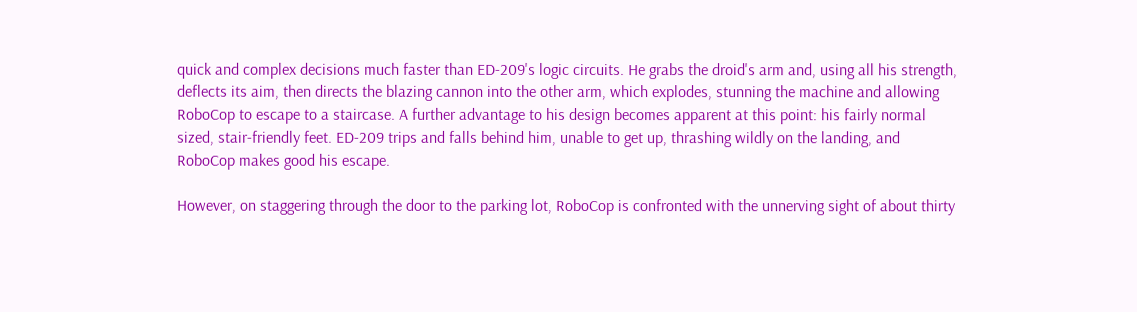quick and complex decisions much faster than ED-209's logic circuits. He grabs the droid's arm and, using all his strength, deflects its aim, then directs the blazing cannon into the other arm, which explodes, stunning the machine and allowing RoboCop to escape to a staircase. A further advantage to his design becomes apparent at this point: his fairly normal sized, stair-friendly feet. ED-209 trips and falls behind him, unable to get up, thrashing wildly on the landing, and RoboCop makes good his escape.

However, on staggering through the door to the parking lot, RoboCop is confronted with the unnerving sight of about thirty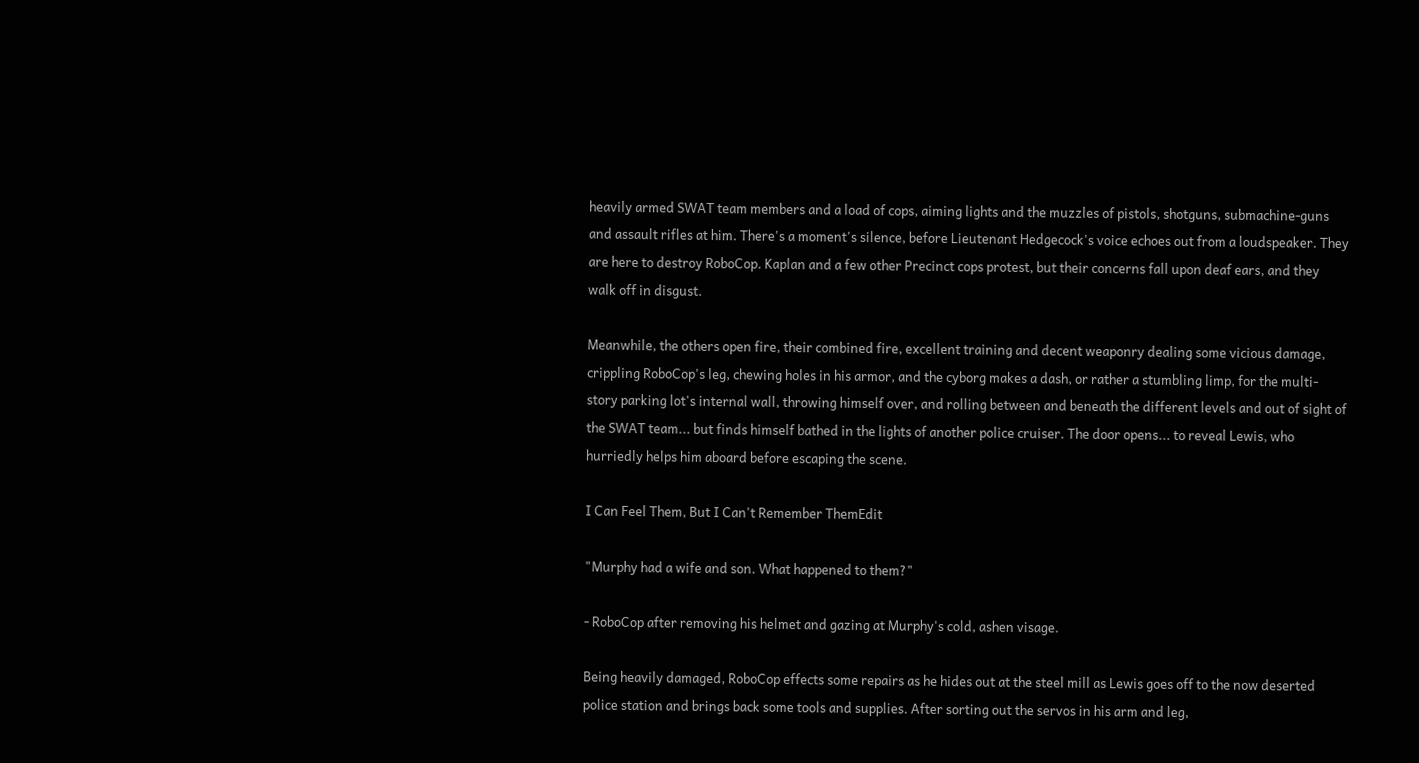heavily armed SWAT team members and a load of cops, aiming lights and the muzzles of pistols, shotguns, submachine-guns and assault rifles at him. There's a moment's silence, before Lieutenant Hedgecock's voice echoes out from a loudspeaker. They are here to destroy RoboCop. Kaplan and a few other Precinct cops protest, but their concerns fall upon deaf ears, and they walk off in disgust.

Meanwhile, the others open fire, their combined fire, excellent training and decent weaponry dealing some vicious damage, crippling RoboCop's leg, chewing holes in his armor, and the cyborg makes a dash, or rather a stumbling limp, for the multi-story parking lot's internal wall, throwing himself over, and rolling between and beneath the different levels and out of sight of the SWAT team... but finds himself bathed in the lights of another police cruiser. The door opens... to reveal Lewis, who hurriedly helps him aboard before escaping the scene.

I Can Feel Them, But I Can't Remember ThemEdit

"Murphy had a wife and son. What happened to them?"

- RoboCop after removing his helmet and gazing at Murphy's cold, ashen visage.

Being heavily damaged, RoboCop effects some repairs as he hides out at the steel mill as Lewis goes off to the now deserted police station and brings back some tools and supplies. After sorting out the servos in his arm and leg,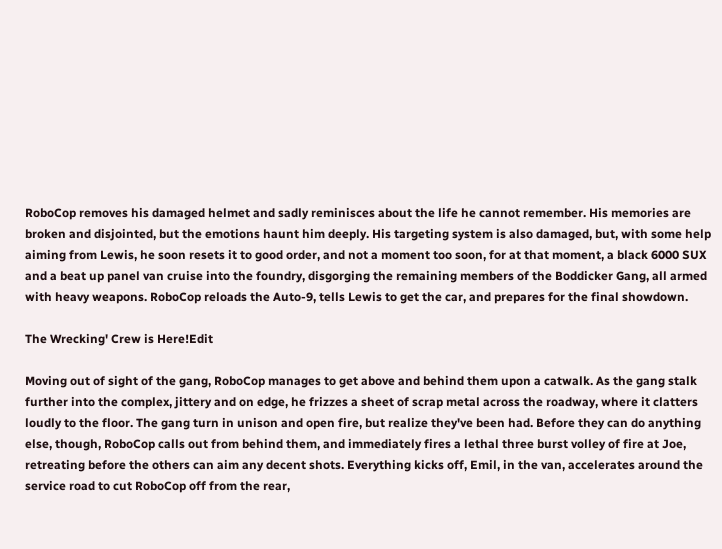RoboCop removes his damaged helmet and sadly reminisces about the life he cannot remember. His memories are broken and disjointed, but the emotions haunt him deeply. His targeting system is also damaged, but, with some help aiming from Lewis, he soon resets it to good order, and not a moment too soon, for at that moment, a black 6000 SUX and a beat up panel van cruise into the foundry, disgorging the remaining members of the Boddicker Gang, all armed with heavy weapons. RoboCop reloads the Auto-9, tells Lewis to get the car, and prepares for the final showdown.

The Wrecking' Crew is Here!Edit

Moving out of sight of the gang, RoboCop manages to get above and behind them upon a catwalk. As the gang stalk further into the complex, jittery and on edge, he frizzes a sheet of scrap metal across the roadway, where it clatters loudly to the floor. The gang turn in unison and open fire, but realize they've been had. Before they can do anything else, though, RoboCop calls out from behind them, and immediately fires a lethal three burst volley of fire at Joe, retreating before the others can aim any decent shots. Everything kicks off, Emil, in the van, accelerates around the service road to cut RoboCop off from the rear,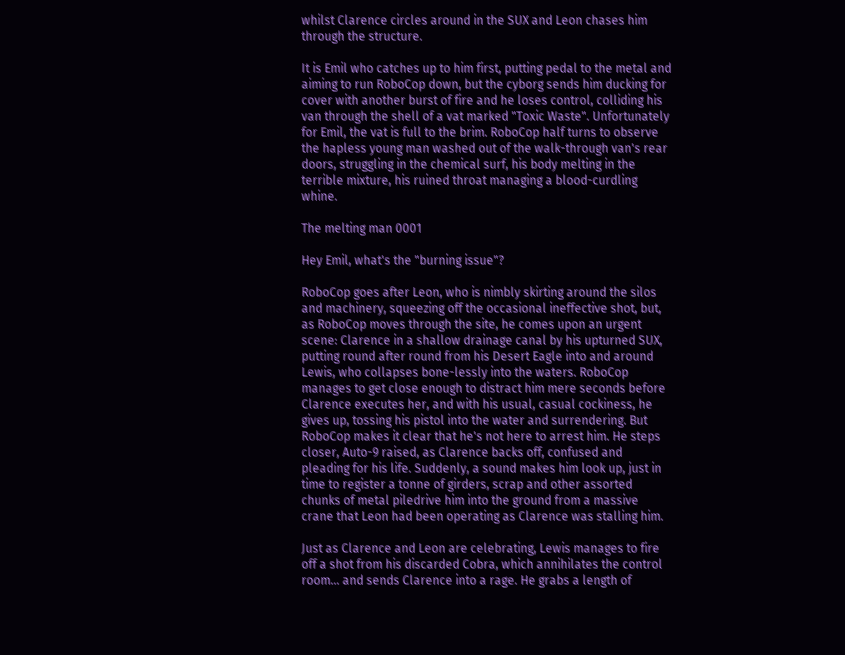whilst Clarence circles around in the SUX and Leon chases him through the structure.

It is Emil who catches up to him first, putting pedal to the metal and aiming to run RoboCop down, but the cyborg sends him ducking for cover with another burst of fire and he loses control, colliding his van through the shell of a vat marked "Toxic Waste". Unfortunately for Emil, the vat is full to the brim. RoboCop half turns to observe the hapless young man washed out of the walk-through van's rear doors, struggling in the chemical surf, his body melting in the terrible mixture, his ruined throat managing a blood-curdling whine.

The melting man 0001

Hey Emil, what's the "burning issue"?

RoboCop goes after Leon, who is nimbly skirting around the silos and machinery, squeezing off the occasional ineffective shot, but, as RoboCop moves through the site, he comes upon an urgent scene: Clarence in a shallow drainage canal by his upturned SUX, putting round after round from his Desert Eagle into and around Lewis, who collapses bone-lessly into the waters. RoboCop manages to get close enough to distract him mere seconds before Clarence executes her, and with his usual, casual cockiness, he gives up, tossing his pistol into the water and surrendering. But RoboCop makes it clear that he's not here to arrest him. He steps closer, Auto-9 raised, as Clarence backs off, confused and pleading for his life. Suddenly, a sound makes him look up, just in time to register a tonne of girders, scrap and other assorted chunks of metal piledrive him into the ground from a massive crane that Leon had been operating as Clarence was stalling him.

Just as Clarence and Leon are celebrating, Lewis manages to fire off a shot from his discarded Cobra, which annihilates the control room... and sends Clarence into a rage. He grabs a length of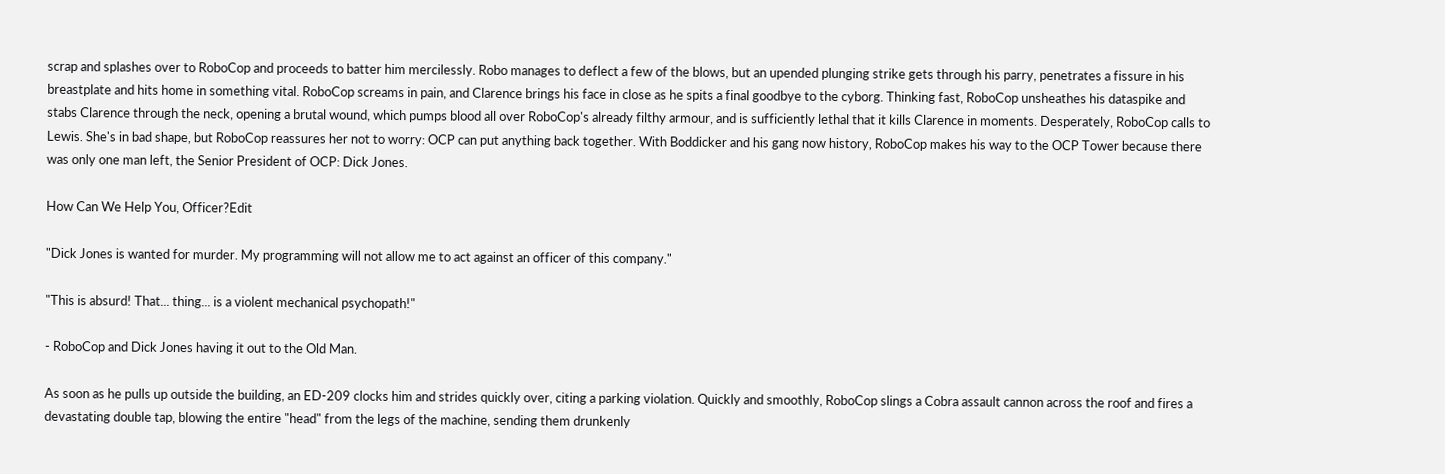scrap and splashes over to RoboCop and proceeds to batter him mercilessly. Robo manages to deflect a few of the blows, but an upended plunging strike gets through his parry, penetrates a fissure in his breastplate and hits home in something vital. RoboCop screams in pain, and Clarence brings his face in close as he spits a final goodbye to the cyborg. Thinking fast, RoboCop unsheathes his dataspike and stabs Clarence through the neck, opening a brutal wound, which pumps blood all over RoboCop's already filthy armour, and is sufficiently lethal that it kills Clarence in moments. Desperately, RoboCop calls to Lewis. She's in bad shape, but RoboCop reassures her not to worry: OCP can put anything back together. With Boddicker and his gang now history, RoboCop makes his way to the OCP Tower because there was only one man left, the Senior President of OCP: Dick Jones.

How Can We Help You, Officer?Edit

"Dick Jones is wanted for murder. My programming will not allow me to act against an officer of this company."

"This is absurd! That... thing... is a violent mechanical psychopath!"

- RoboCop and Dick Jones having it out to the Old Man.

As soon as he pulls up outside the building, an ED-209 clocks him and strides quickly over, citing a parking violation. Quickly and smoothly, RoboCop slings a Cobra assault cannon across the roof and fires a devastating double tap, blowing the entire "head" from the legs of the machine, sending them drunkenly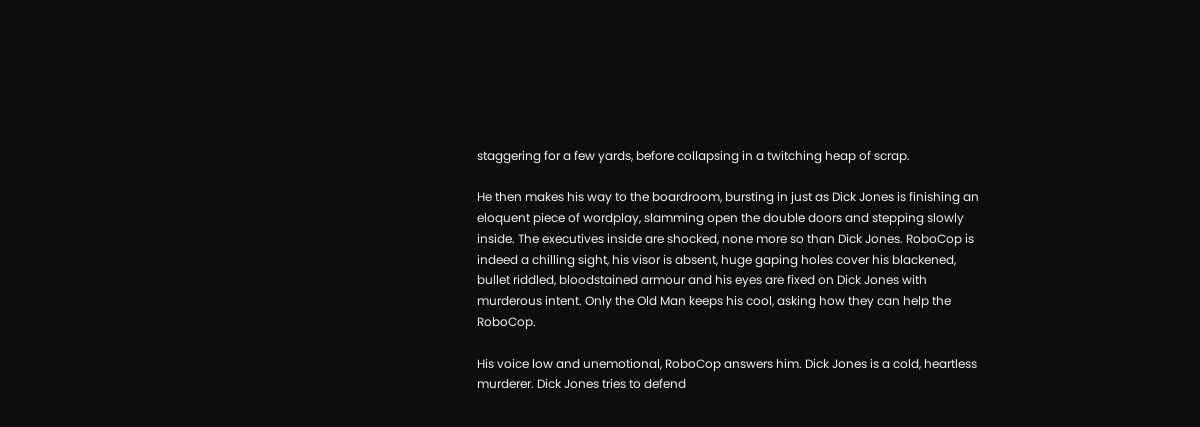staggering for a few yards, before collapsing in a twitching heap of scrap.

He then makes his way to the boardroom, bursting in just as Dick Jones is finishing an eloquent piece of wordplay, slamming open the double doors and stepping slowly inside. The executives inside are shocked, none more so than Dick Jones. RoboCop is indeed a chilling sight, his visor is absent, huge gaping holes cover his blackened, bullet riddled, bloodstained armour and his eyes are fixed on Dick Jones with murderous intent. Only the Old Man keeps his cool, asking how they can help the RoboCop.

His voice low and unemotional, RoboCop answers him. Dick Jones is a cold, heartless murderer. Dick Jones tries to defend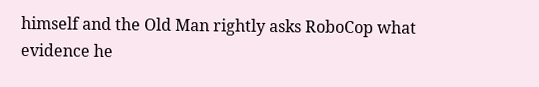himself and the Old Man rightly asks RoboCop what evidence he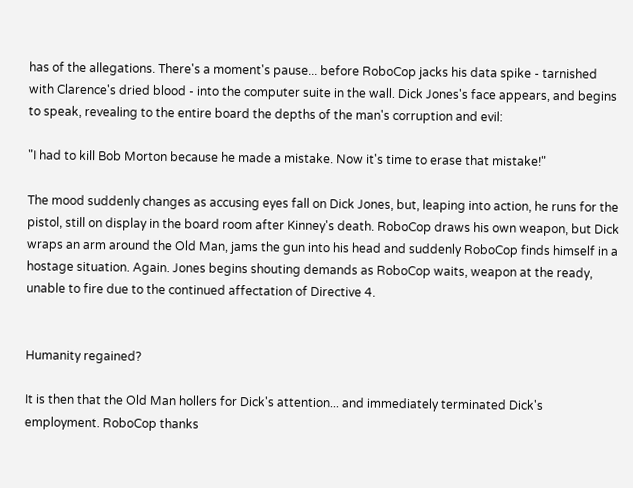has of the allegations. There's a moment's pause... before RoboCop jacks his data spike - tarnished with Clarence's dried blood - into the computer suite in the wall. Dick Jones's face appears, and begins to speak, revealing to the entire board the depths of the man's corruption and evil:

"I had to kill Bob Morton because he made a mistake. Now it's time to erase that mistake!"

The mood suddenly changes as accusing eyes fall on Dick Jones, but, leaping into action, he runs for the pistol, still on display in the board room after Kinney's death. RoboCop draws his own weapon, but Dick wraps an arm around the Old Man, jams the gun into his head and suddenly RoboCop finds himself in a hostage situation. Again. Jones begins shouting demands as RoboCop waits, weapon at the ready, unable to fire due to the continued affectation of Directive 4.


Humanity regained?

It is then that the Old Man hollers for Dick's attention... and immediately terminated Dick's employment. RoboCop thanks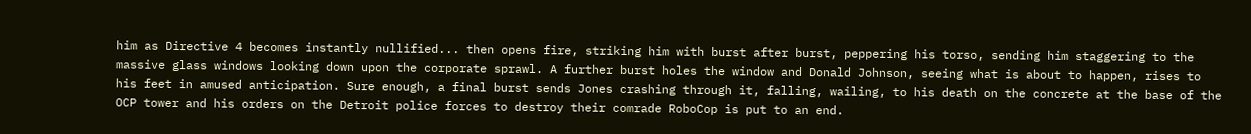him as Directive 4 becomes instantly nullified... then opens fire, striking him with burst after burst, peppering his torso, sending him staggering to the massive glass windows looking down upon the corporate sprawl. A further burst holes the window and Donald Johnson, seeing what is about to happen, rises to his feet in amused anticipation. Sure enough, a final burst sends Jones crashing through it, falling, wailing, to his death on the concrete at the base of the OCP tower and his orders on the Detroit police forces to destroy their comrade RoboCop is put to an end.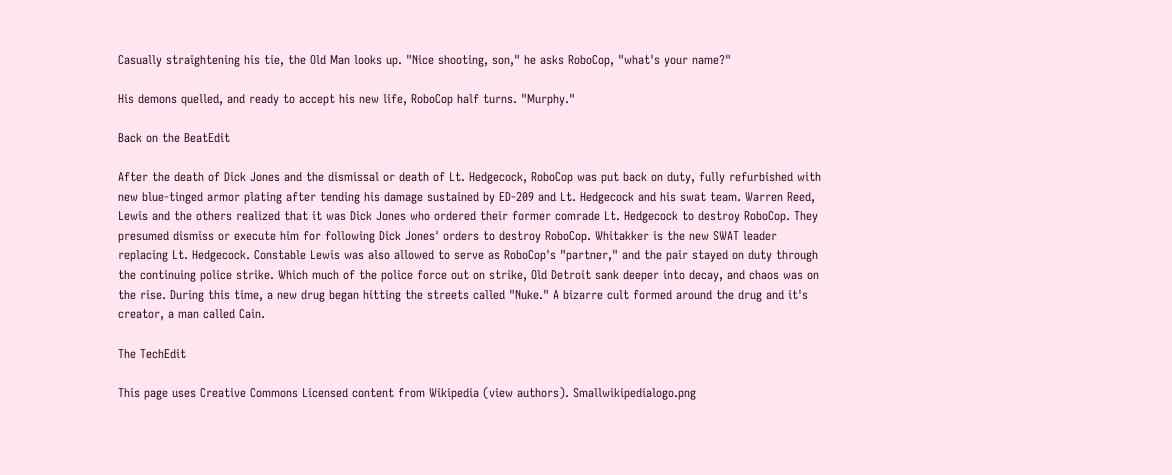Casually straightening his tie, the Old Man looks up. "Nice shooting, son," he asks RoboCop, "what's your name?"

His demons quelled, and ready to accept his new life, RoboCop half turns. "Murphy."

Back on the BeatEdit

After the death of Dick Jones and the dismissal or death of Lt. Hedgecock, RoboCop was put back on duty, fully refurbished with new blue-tinged armor plating after tending his damage sustained by ED-209 and Lt. Hedgecock and his swat team. Warren Reed, Lewis and the others realized that it was Dick Jones who ordered their former comrade Lt. Hedgecock to destroy RoboCop. They presumed dismiss or execute him for following Dick Jones' orders to destroy RoboCop. Whitakker is the new SWAT leader replacing Lt. Hedgecock. Constable Lewis was also allowed to serve as RoboCop's "partner," and the pair stayed on duty through the continuing police strike. Which much of the police force out on strike, Old Detroit sank deeper into decay, and chaos was on the rise. During this time, a new drug began hitting the streets called "Nuke." A bizarre cult formed around the drug and it's creator, a man called Cain.

The TechEdit

This page uses Creative Commons Licensed content from Wikipedia (view authors). Smallwikipedialogo.png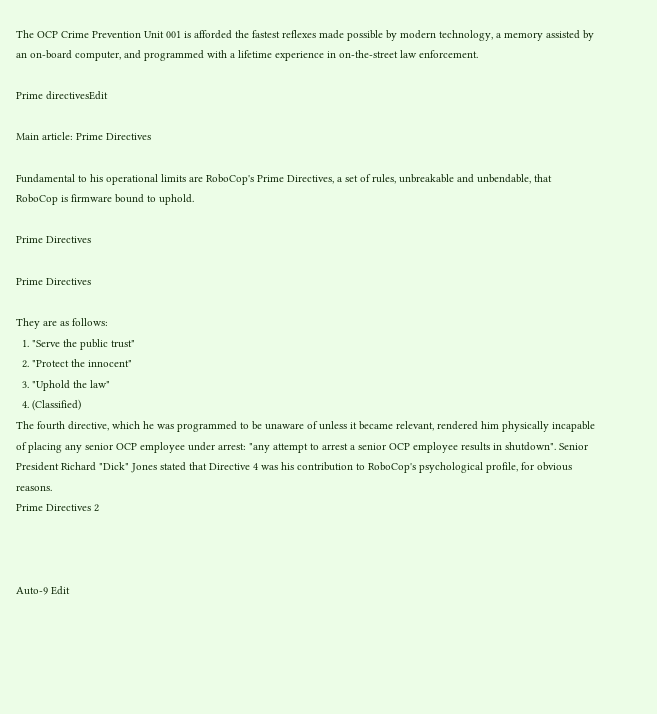The OCP Crime Prevention Unit 001 is afforded the fastest reflexes made possible by modern technology, a memory assisted by an on-board computer, and programmed with a lifetime experience in on-the-street law enforcement.

Prime directivesEdit

Main article: Prime Directives

Fundamental to his operational limits are RoboCop's Prime Directives, a set of rules, unbreakable and unbendable, that RoboCop is firmware bound to uphold.

Prime Directives

Prime Directives

They are as follows:
  1. "Serve the public trust"
  2. "Protect the innocent"
  3. "Uphold the law"
  4. (Classified)
The fourth directive, which he was programmed to be unaware of unless it became relevant, rendered him physically incapable of placing any senior OCP employee under arrest: "any attempt to arrest a senior OCP employee results in shutdown". Senior President Richard "Dick" Jones stated that Directive 4 was his contribution to RoboCop's psychological profile, for obvious reasons.
Prime Directives 2



Auto-9 Edit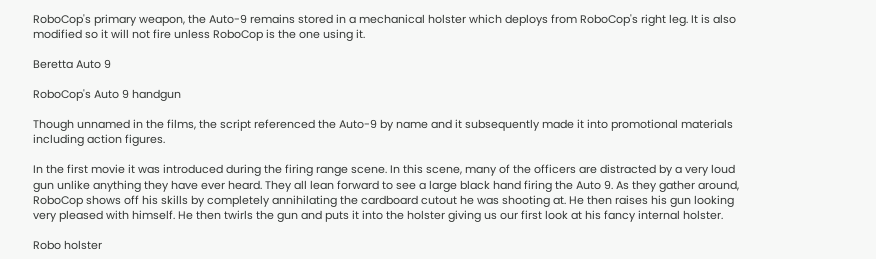RoboCop's primary weapon, the Auto-9 remains stored in a mechanical holster which deploys from RoboCop's right leg. It is also modified so it will not fire unless RoboCop is the one using it.

Beretta Auto 9

RoboCop's Auto 9 handgun

Though unnamed in the films, the script referenced the Auto-9 by name and it subsequently made it into promotional materials including action figures.

In the first movie it was introduced during the firing range scene. In this scene, many of the officers are distracted by a very loud gun unlike anything they have ever heard. They all lean forward to see a large black hand firing the Auto 9. As they gather around, RoboCop shows off his skills by completely annihilating the cardboard cutout he was shooting at. He then raises his gun looking very pleased with himself. He then twirls the gun and puts it into the holster giving us our first look at his fancy internal holster.

Robo holster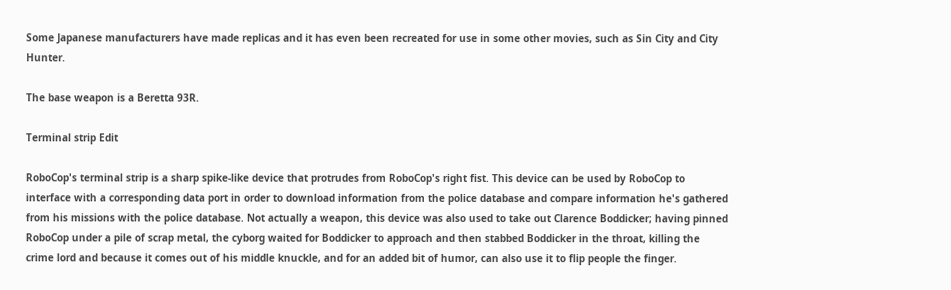Some Japanese manufacturers have made replicas and it has even been recreated for use in some other movies, such as Sin City and City Hunter.

The base weapon is a Beretta 93R.

Terminal strip Edit

RoboCop's terminal strip is a sharp spike-like device that protrudes from RoboCop's right fist. This device can be used by RoboCop to interface with a corresponding data port in order to download information from the police database and compare information he's gathered from his missions with the police database. Not actually a weapon, this device was also used to take out Clarence Boddicker; having pinned RoboCop under a pile of scrap metal, the cyborg waited for Boddicker to approach and then stabbed Boddicker in the throat, killing the crime lord and because it comes out of his middle knuckle, and for an added bit of humor, can also use it to flip people the finger.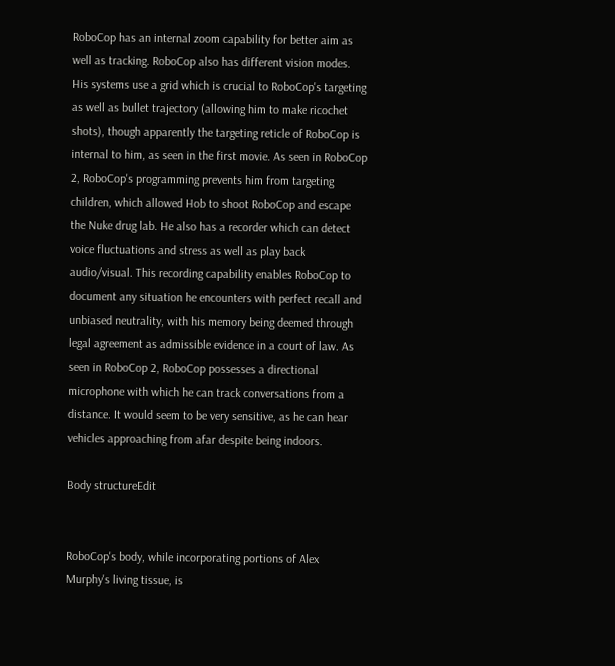RoboCop has an internal zoom capability for better aim as well as tracking. RoboCop also has different vision modes. His systems use a grid which is crucial to RoboCop's targeting as well as bullet trajectory (allowing him to make ricochet shots), though apparently the targeting reticle of RoboCop is internal to him, as seen in the first movie. As seen in RoboCop 2, RoboCop's programming prevents him from targeting children, which allowed Hob to shoot RoboCop and escape the Nuke drug lab. He also has a recorder which can detect voice fluctuations and stress as well as play back audio/visual. This recording capability enables RoboCop to document any situation he encounters with perfect recall and unbiased neutrality, with his memory being deemed through legal agreement as admissible evidence in a court of law. As seen in RoboCop 2, RoboCop possesses a directional microphone with which he can track conversations from a distance. It would seem to be very sensitive, as he can hear vehicles approaching from afar despite being indoors.

Body structureEdit


RoboCop's body, while incorporating portions of Alex Murphy's living tissue, is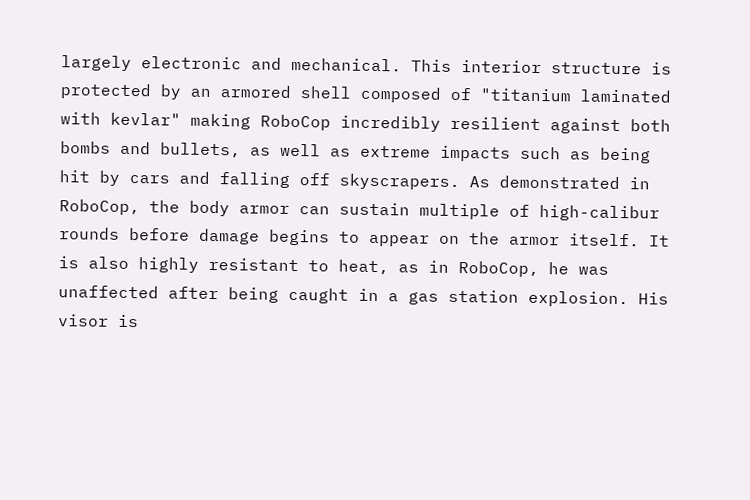largely electronic and mechanical. This interior structure is protected by an armored shell composed of "titanium laminated with kevlar" making RoboCop incredibly resilient against both bombs and bullets, as well as extreme impacts such as being hit by cars and falling off skyscrapers. As demonstrated in RoboCop, the body armor can sustain multiple of high-calibur rounds before damage begins to appear on the armor itself. It is also highly resistant to heat, as in RoboCop, he was unaffected after being caught in a gas station explosion. His visor is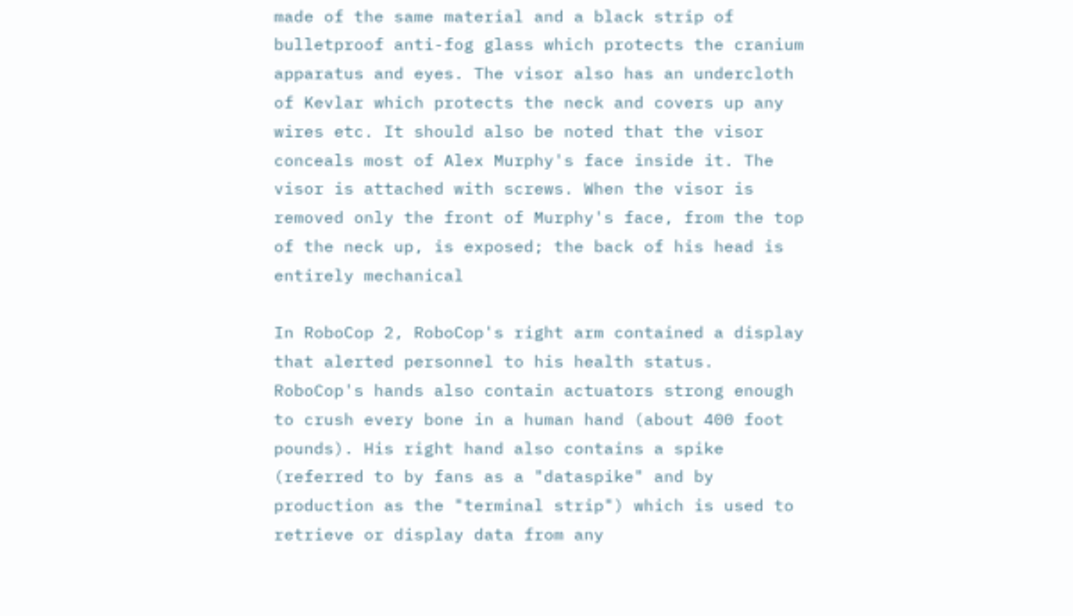made of the same material and a black strip of bulletproof anti-fog glass which protects the cranium apparatus and eyes. The visor also has an undercloth of Kevlar which protects the neck and covers up any wires etc. It should also be noted that the visor conceals most of Alex Murphy's face inside it. The visor is attached with screws. When the visor is removed only the front of Murphy's face, from the top of the neck up, is exposed; the back of his head is entirely mechanical

In RoboCop 2, RoboCop's right arm contained a display that alerted personnel to his health status. RoboCop's hands also contain actuators strong enough to crush every bone in a human hand (about 400 foot pounds). His right hand also contains a spike (referred to by fans as a "dataspike" and by production as the "terminal strip") which is used to retrieve or display data from any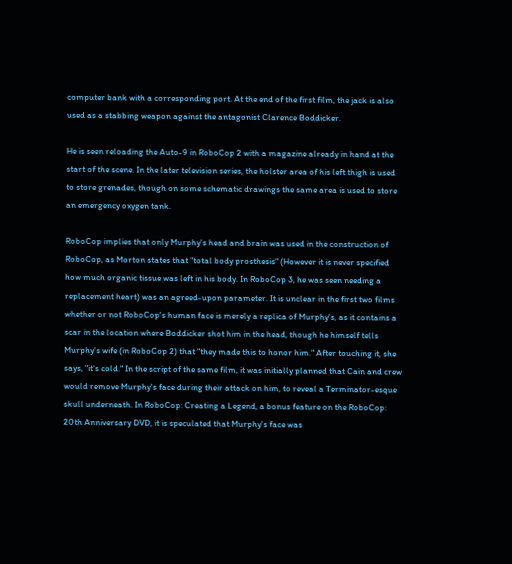computer bank with a corresponding port. At the end of the first film, the jack is also used as a stabbing weapon against the antagonist Clarence Boddicker.

He is seen reloading the Auto-9 in RoboCop 2 with a magazine already in hand at the start of the scene. In the later television series, the holster area of his left thigh is used to store grenades, though on some schematic drawings the same area is used to store an emergency oxygen tank.

RoboCop implies that only Murphy's head and brain was used in the construction of RoboCop, as Morton states that "total body prosthesis" (However it is never specified how much organic tissue was left in his body. In RoboCop 3, he was seen needing a replacement heart) was an agreed-upon parameter. It is unclear in the first two films whether or not RoboCop's human face is merely a replica of Murphy's, as it contains a scar in the location where Boddicker shot him in the head, though he himself tells Murphy's wife (in RoboCop 2) that "they made this to honor him." After touching it, she says, "it's cold." In the script of the same film, it was initially planned that Cain and crew would remove Murphy's face during their attack on him, to reveal a Terminator-esque skull underneath. In RoboCop: Creating a Legend, a bonus feature on the RoboCop: 20th Anniversary DVD, it is speculated that Murphy's face was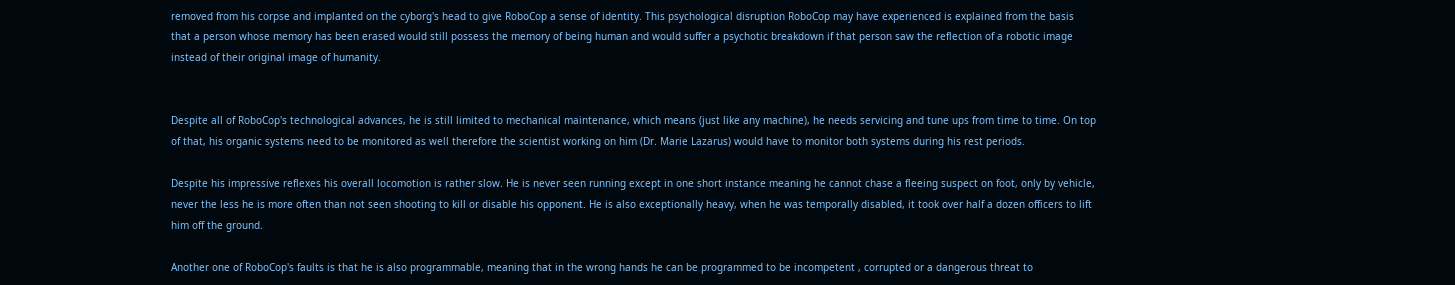removed from his corpse and implanted on the cyborg's head to give RoboCop a sense of identity. This psychological disruption RoboCop may have experienced is explained from the basis that a person whose memory has been erased would still possess the memory of being human and would suffer a psychotic breakdown if that person saw the reflection of a robotic image instead of their original image of humanity.


Despite all of RoboCop's technological advances, he is still limited to mechanical maintenance, which means (just like any machine), he needs servicing and tune ups from time to time. On top of that, his organic systems need to be monitored as well therefore the scientist working on him (Dr. Marie Lazarus) would have to monitor both systems during his rest periods.

Despite his impressive reflexes his overall locomotion is rather slow. He is never seen running except in one short instance meaning he cannot chase a fleeing suspect on foot, only by vehicle, never the less he is more often than not seen shooting to kill or disable his opponent. He is also exceptionally heavy, when he was temporally disabled, it took over half a dozen officers to lift him off the ground.

Another one of RoboCop's faults is that he is also programmable, meaning that in the wrong hands he can be programmed to be incompetent , corrupted or a dangerous threat to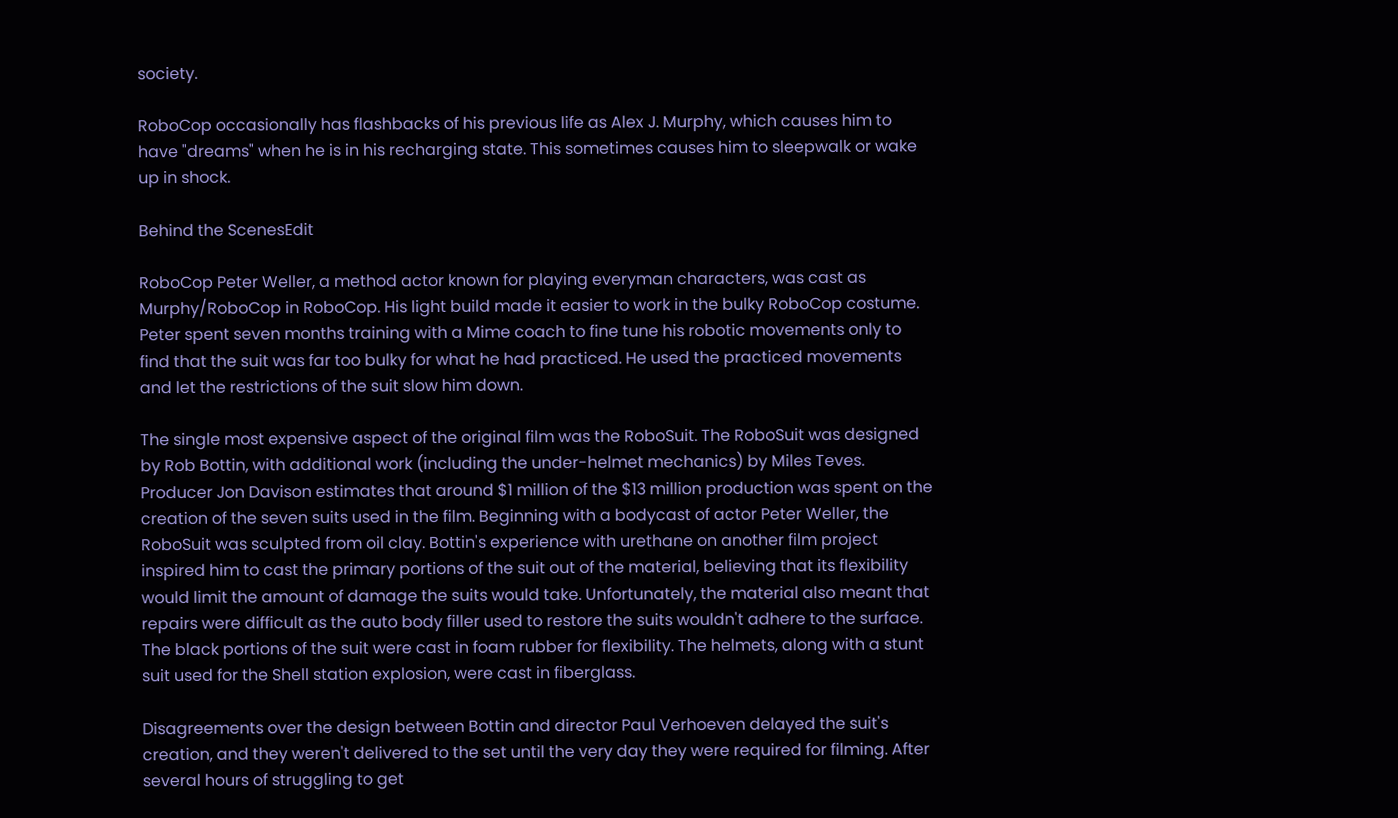society.

RoboCop occasionally has flashbacks of his previous life as Alex J. Murphy, which causes him to have "dreams" when he is in his recharging state. This sometimes causes him to sleepwalk or wake up in shock.

Behind the ScenesEdit

RoboCop Peter Weller, a method actor known for playing everyman characters, was cast as Murphy/RoboCop in RoboCop. His light build made it easier to work in the bulky RoboCop costume. Peter spent seven months training with a Mime coach to fine tune his robotic movements only to find that the suit was far too bulky for what he had practiced. He used the practiced movements and let the restrictions of the suit slow him down.

The single most expensive aspect of the original film was the RoboSuit. The RoboSuit was designed by Rob Bottin, with additional work (including the under-helmet mechanics) by Miles Teves. Producer Jon Davison estimates that around $1 million of the $13 million production was spent on the creation of the seven suits used in the film. Beginning with a bodycast of actor Peter Weller, the RoboSuit was sculpted from oil clay. Bottin's experience with urethane on another film project inspired him to cast the primary portions of the suit out of the material, believing that its flexibility would limit the amount of damage the suits would take. Unfortunately, the material also meant that repairs were difficult as the auto body filler used to restore the suits wouldn't adhere to the surface. The black portions of the suit were cast in foam rubber for flexibility. The helmets, along with a stunt suit used for the Shell station explosion, were cast in fiberglass.

Disagreements over the design between Bottin and director Paul Verhoeven delayed the suit's creation, and they weren't delivered to the set until the very day they were required for filming. After several hours of struggling to get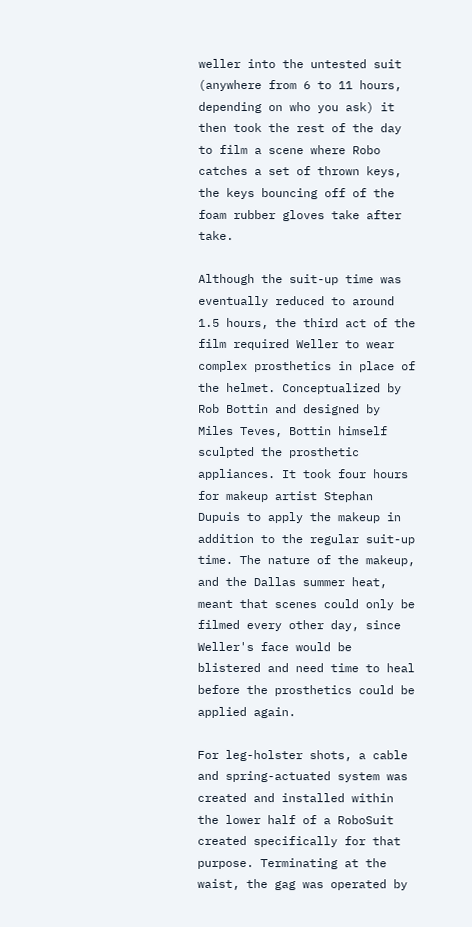weller into the untested suit (anywhere from 6 to 11 hours, depending on who you ask) it then took the rest of the day to film a scene where Robo catches a set of thrown keys, the keys bouncing off of the foam rubber gloves take after take.

Although the suit-up time was eventually reduced to around 1.5 hours, the third act of the film required Weller to wear complex prosthetics in place of the helmet. Conceptualized by Rob Bottin and designed by Miles Teves, Bottin himself sculpted the prosthetic appliances. It took four hours for makeup artist Stephan Dupuis to apply the makeup in addition to the regular suit-up time. The nature of the makeup, and the Dallas summer heat, meant that scenes could only be filmed every other day, since Weller's face would be blistered and need time to heal before the prosthetics could be applied again.

For leg-holster shots, a cable and spring-actuated system was created and installed within the lower half of a RoboSuit created specifically for that purpose. Terminating at the waist, the gag was operated by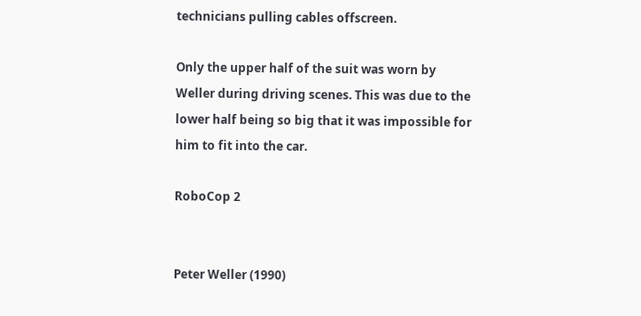technicians pulling cables offscreen.

Only the upper half of the suit was worn by Weller during driving scenes. This was due to the lower half being so big that it was impossible for him to fit into the car.

RoboCop 2


Peter Weller (1990)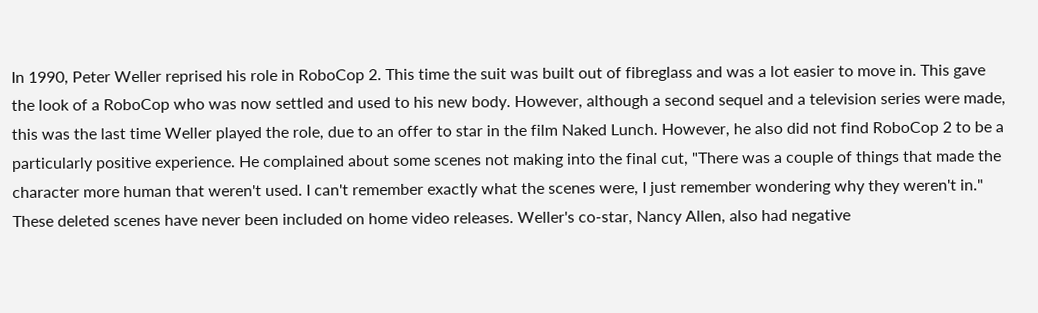In 1990, Peter Weller reprised his role in RoboCop 2. This time the suit was built out of fibreglass and was a lot easier to move in. This gave the look of a RoboCop who was now settled and used to his new body. However, although a second sequel and a television series were made, this was the last time Weller played the role, due to an offer to star in the film Naked Lunch. However, he also did not find RoboCop 2 to be a particularly positive experience. He complained about some scenes not making into the final cut, "There was a couple of things that made the character more human that weren't used. I can't remember exactly what the scenes were, I just remember wondering why they weren't in." These deleted scenes have never been included on home video releases. Weller's co-star, Nancy Allen, also had negative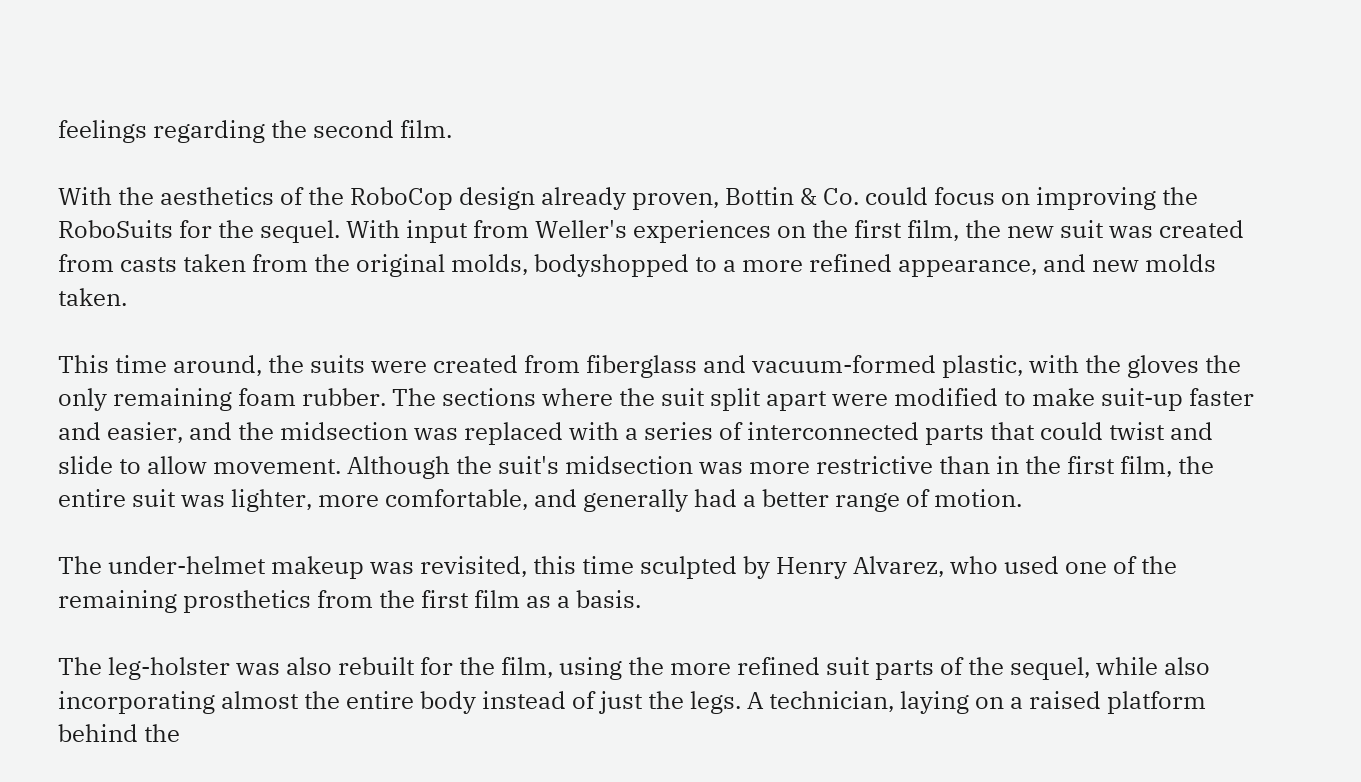feelings regarding the second film.

With the aesthetics of the RoboCop design already proven, Bottin & Co. could focus on improving the RoboSuits for the sequel. With input from Weller's experiences on the first film, the new suit was created from casts taken from the original molds, bodyshopped to a more refined appearance, and new molds taken.

This time around, the suits were created from fiberglass and vacuum-formed plastic, with the gloves the only remaining foam rubber. The sections where the suit split apart were modified to make suit-up faster and easier, and the midsection was replaced with a series of interconnected parts that could twist and slide to allow movement. Although the suit's midsection was more restrictive than in the first film, the entire suit was lighter, more comfortable, and generally had a better range of motion.

The under-helmet makeup was revisited, this time sculpted by Henry Alvarez, who used one of the remaining prosthetics from the first film as a basis.

The leg-holster was also rebuilt for the film, using the more refined suit parts of the sequel, while also incorporating almost the entire body instead of just the legs. A technician, laying on a raised platform behind the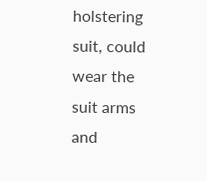holstering suit, could wear the suit arms and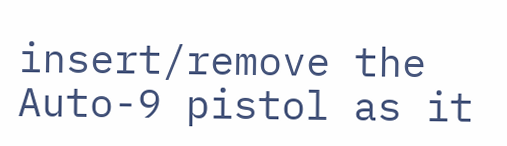insert/remove the Auto-9 pistol as it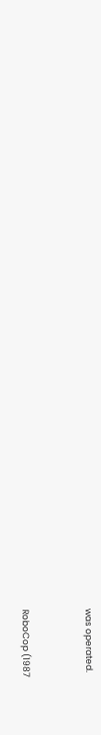was operated.


RoboCop (1987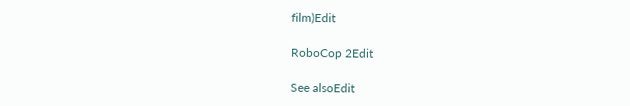film)Edit

RoboCop 2Edit

See alsoEdit